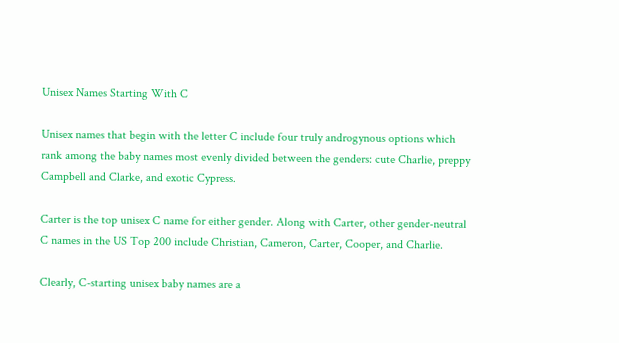Unisex Names Starting With C

Unisex names that begin with the letter C include four truly androgynous options which rank among the baby names most evenly divided between the genders: cute Charlie, preppy Campbell and Clarke, and exotic Cypress.

Carter is the top unisex C name for either gender. Along with Carter, other gender-neutral C names in the US Top 200 include Christian, Cameron, Carter, Cooper, and Charlie.

Clearly, C-starting unisex baby names are a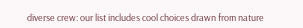diverse crew: our list includes cool choices drawn from nature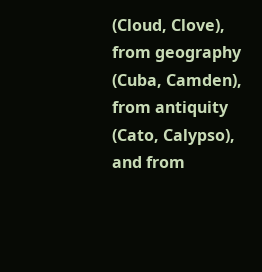(Cloud, Clove), from geography (Cuba, Camden), from antiquity (Cato, Calypso), and from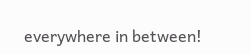everywhere in between!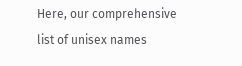Here, our comprehensive list of unisex names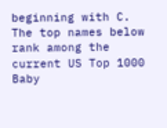beginning with C. The top names below rank among the current US Top 1000 Baby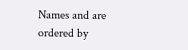Names and are ordered by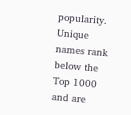popularity. Unique names rank below the Top 1000 and are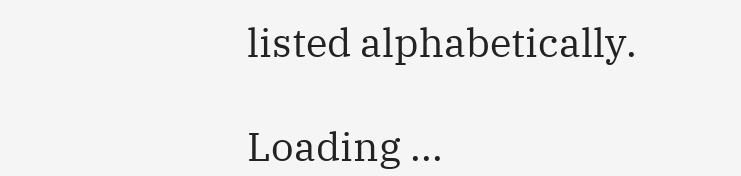listed alphabetically.

Loading ...